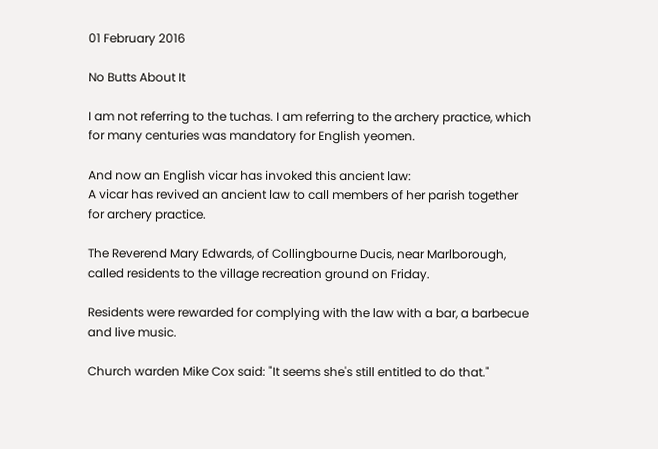01 February 2016

No Butts About It

I am not referring to the tuchas. I am referring to the archery practice, which for many centuries was mandatory for English yeomen.

And now an English vicar has invoked this ancient law:
A vicar has revived an ancient law to call members of her parish together for archery practice.

The Reverend Mary Edwards, of Collingbourne Ducis, near Marlborough, called residents to the village recreation ground on Friday.

Residents were rewarded for complying with the law with a bar, a barbecue and live music.

Church warden Mike Cox said: "It seems she's still entitled to do that."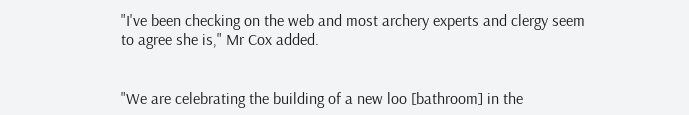"I've been checking on the web and most archery experts and clergy seem to agree she is," Mr Cox added.


"We are celebrating the building of a new loo [bathroom] in the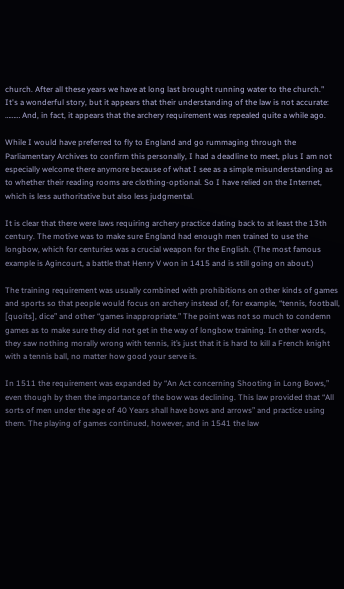church. After all these years we have at long last brought running water to the church."
It's a wonderful story, but it appears that their understanding of the law is not accurate:
……… And, in fact, it appears that the archery requirement was repealed quite a while ago.

While I would have preferred to fly to England and go rummaging through the Parliamentary Archives to confirm this personally, I had a deadline to meet, plus I am not especially welcome there anymore because of what I see as a simple misunderstanding as to whether their reading rooms are clothing-optional. So I have relied on the Internet, which is less authoritative but also less judgmental.

It is clear that there were laws requiring archery practice dating back to at least the 13th century. The motive was to make sure England had enough men trained to use the longbow, which for centuries was a crucial weapon for the English. (The most famous example is Agincourt, a battle that Henry V won in 1415 and is still going on about.)

The training requirement was usually combined with prohibitions on other kinds of games and sports so that people would focus on archery instead of, for example, “tennis, football, [quoits], dice” and other “games inappropriate.” The point was not so much to condemn games as to make sure they did not get in the way of longbow training. In other words, they saw nothing morally wrong with tennis, it’s just that it is hard to kill a French knight with a tennis ball, no matter how good your serve is.

In 1511 the requirement was expanded by “An Act concerning Shooting in Long Bows,” even though by then the importance of the bow was declining. This law provided that “All sorts of men under the age of 40 Years shall have bows and arrows” and practice using them. The playing of games continued, however, and in 1541 the law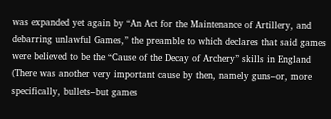was expanded yet again by “An Act for the Maintenance of Artillery, and debarring unlawful Games,” the preamble to which declares that said games were believed to be the “Cause of the Decay of Archery” skills in England (There was another very important cause by then, namely guns–or, more specifically, bullets–but games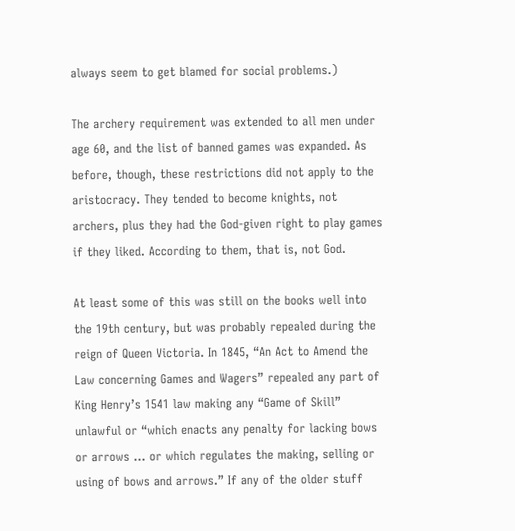always seem to get blamed for social problems.)

The archery requirement was extended to all men under age 60, and the list of banned games was expanded. As before, though, these restrictions did not apply to the aristocracy. They tended to become knights, not archers, plus they had the God-given right to play games if they liked. According to them, that is, not God.

At least some of this was still on the books well into the 19th century, but was probably repealed during the reign of Queen Victoria. In 1845, “An Act to Amend the Law concerning Games and Wagers” repealed any part of King Henry’s 1541 law making any “Game of Skill” unlawful or “which enacts any penalty for lacking bows or arrows … or which regulates the making, selling or using of bows and arrows.” If any of the older stuff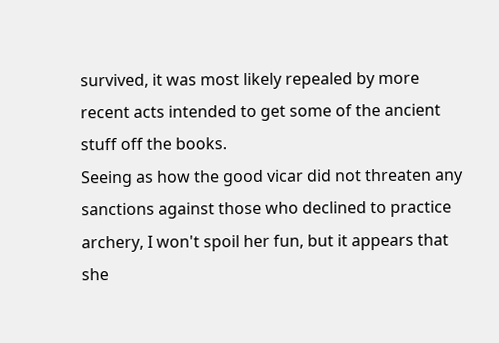survived, it was most likely repealed by more recent acts intended to get some of the ancient stuff off the books.
Seeing as how the good vicar did not threaten any sanctions against those who declined to practice archery, I won't spoil her fun, but it appears that she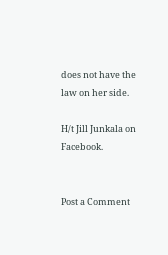does not have the law on her side.

H/t Jill Junkala on Facebook.


Post a Comment